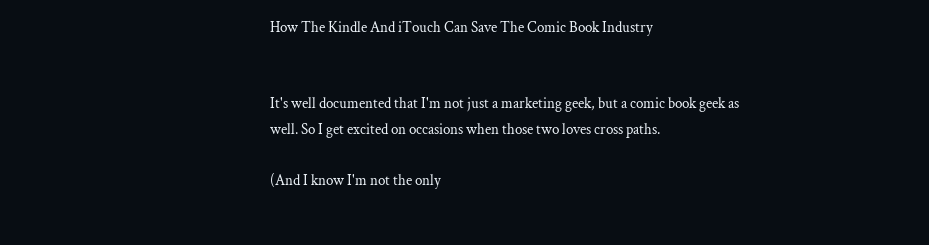How The Kindle And iTouch Can Save The Comic Book Industry


It's well documented that I'm not just a marketing geek, but a comic book geek as well. So I get excited on occasions when those two loves cross paths.

(And I know I'm not the only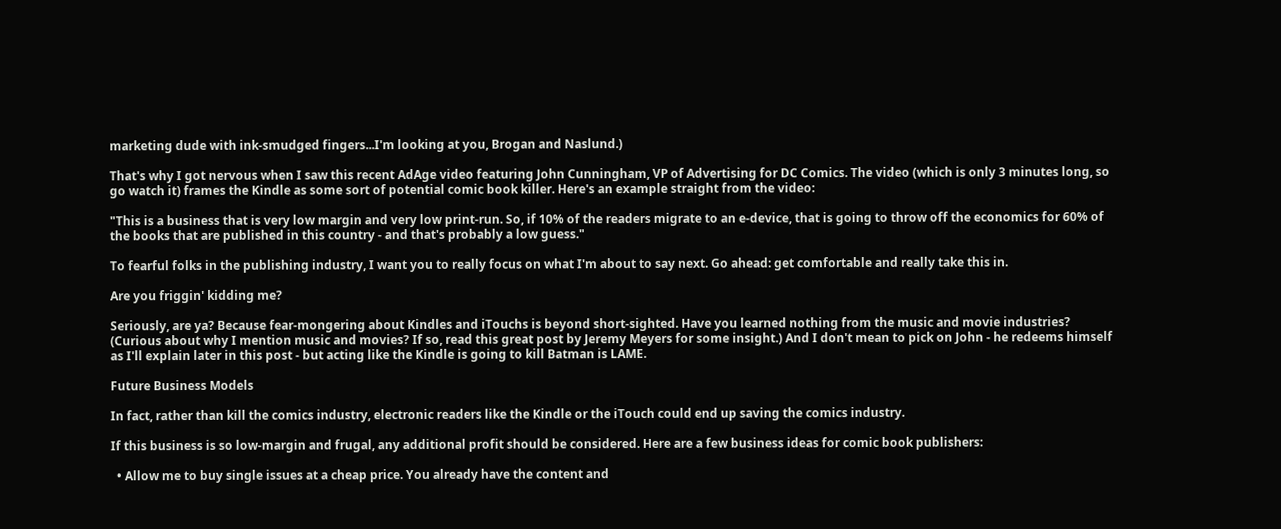marketing dude with ink-smudged fingers...I'm looking at you, Brogan and Naslund.)

That's why I got nervous when I saw this recent AdAge video featuring John Cunningham, VP of Advertising for DC Comics. The video (which is only 3 minutes long, so go watch it) frames the Kindle as some sort of potential comic book killer. Here's an example straight from the video:

"This is a business that is very low margin and very low print-run. So, if 10% of the readers migrate to an e-device, that is going to throw off the economics for 60% of the books that are published in this country - and that's probably a low guess."

To fearful folks in the publishing industry, I want you to really focus on what I'm about to say next. Go ahead: get comfortable and really take this in.

Are you friggin' kidding me?

Seriously, are ya? Because fear-mongering about Kindles and iTouchs is beyond short-sighted. Have you learned nothing from the music and movie industries? (Curious about why I mention music and movies? If so, read this great post by Jeremy Meyers for some insight.) And I don't mean to pick on John - he redeems himself as I'll explain later in this post - but acting like the Kindle is going to kill Batman is LAME.

Future Business Models

In fact, rather than kill the comics industry, electronic readers like the Kindle or the iTouch could end up saving the comics industry.

If this business is so low-margin and frugal, any additional profit should be considered. Here are a few business ideas for comic book publishers:

  • Allow me to buy single issues at a cheap price. You already have the content and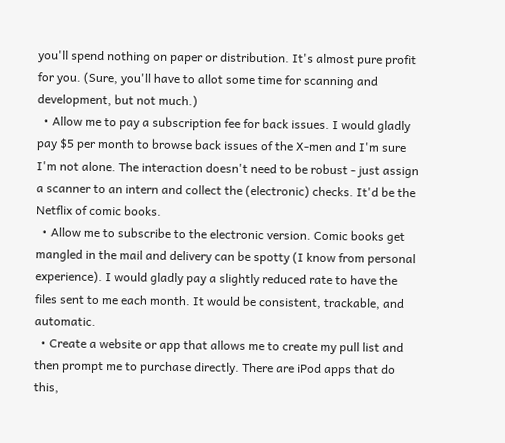you'll spend nothing on paper or distribution. It's almost pure profit for you. (Sure, you'll have to allot some time for scanning and development, but not much.)
  • Allow me to pay a subscription fee for back issues. I would gladly pay $5 per month to browse back issues of the X-men and I'm sure I'm not alone. The interaction doesn't need to be robust - just assign a scanner to an intern and collect the (electronic) checks. It'd be the Netflix of comic books.
  • Allow me to subscribe to the electronic version. Comic books get mangled in the mail and delivery can be spotty (I know from personal experience). I would gladly pay a slightly reduced rate to have the files sent to me each month. It would be consistent, trackable, and automatic.
  • Create a website or app that allows me to create my pull list and then prompt me to purchase directly. There are iPod apps that do this,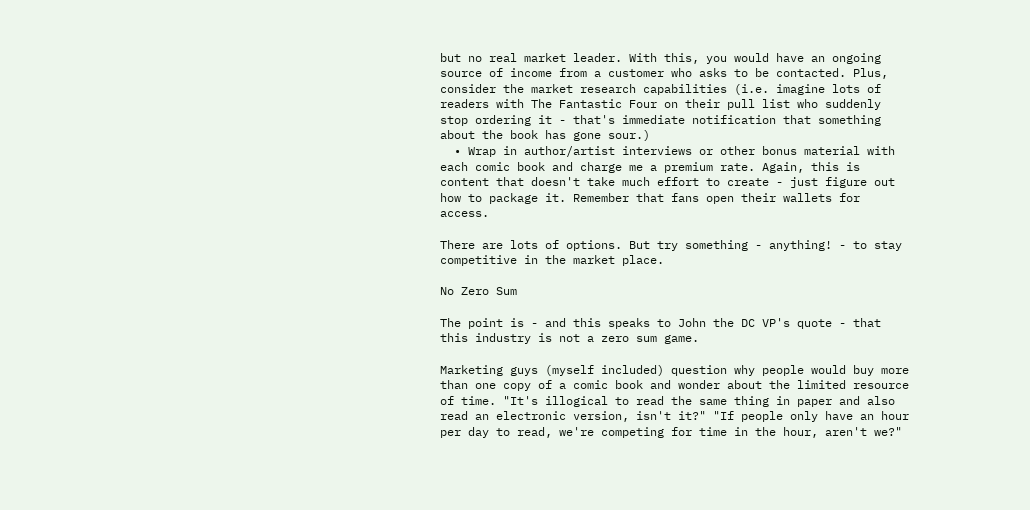but no real market leader. With this, you would have an ongoing source of income from a customer who asks to be contacted. Plus, consider the market research capabilities (i.e. imagine lots of readers with The Fantastic Four on their pull list who suddenly stop ordering it - that's immediate notification that something about the book has gone sour.)
  • Wrap in author/artist interviews or other bonus material with each comic book and charge me a premium rate. Again, this is content that doesn't take much effort to create - just figure out how to package it. Remember that fans open their wallets for access.

There are lots of options. But try something - anything! - to stay competitive in the market place.

No Zero Sum

The point is - and this speaks to John the DC VP's quote - that this industry is not a zero sum game.

Marketing guys (myself included) question why people would buy more than one copy of a comic book and wonder about the limited resource of time. "It's illogical to read the same thing in paper and also read an electronic version, isn't it?" "If people only have an hour per day to read, we're competing for time in the hour, aren't we?"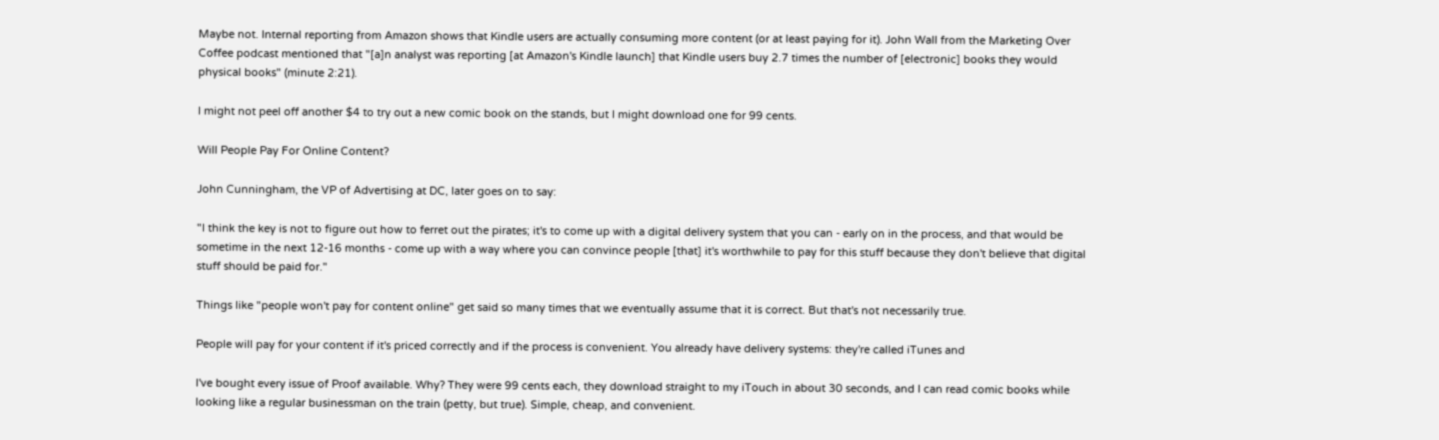Maybe not. Internal reporting from Amazon shows that Kindle users are actually consuming more content (or at least paying for it). John Wall from the Marketing Over Coffee podcast mentioned that "[a]n analyst was reporting [at Amazon's Kindle launch] that Kindle users buy 2.7 times the number of [electronic] books they would physical books" (minute 2:21).

I might not peel off another $4 to try out a new comic book on the stands, but I might download one for 99 cents.

Will People Pay For Online Content?

John Cunningham, the VP of Advertising at DC, later goes on to say:

"I think the key is not to figure out how to ferret out the pirates; it's to come up with a digital delivery system that you can - early on in the process, and that would be sometime in the next 12-16 months - come up with a way where you can convince people [that] it's worthwhile to pay for this stuff because they don't believe that digital stuff should be paid for."

Things like "people won't pay for content online" get said so many times that we eventually assume that it is correct. But that's not necessarily true.

People will pay for your content if it's priced correctly and if the process is convenient. You already have delivery systems: they're called iTunes and

I've bought every issue of Proof available. Why? They were 99 cents each, they download straight to my iTouch in about 30 seconds, and I can read comic books while looking like a regular businessman on the train (petty, but true). Simple, cheap, and convenient.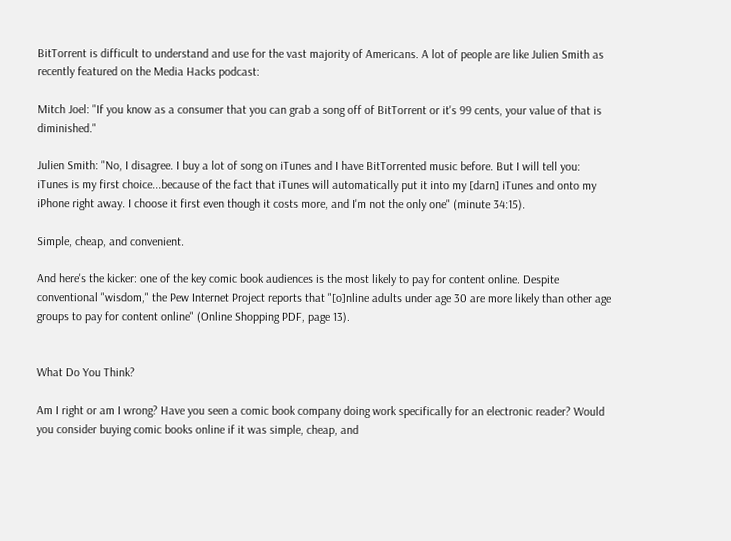BitTorrent is difficult to understand and use for the vast majority of Americans. A lot of people are like Julien Smith as recently featured on the Media Hacks podcast:

Mitch Joel: "If you know as a consumer that you can grab a song off of BitTorrent or it's 99 cents, your value of that is diminished."

Julien Smith: "No, I disagree. I buy a lot of song on iTunes and I have BitTorrented music before. But I will tell you: iTunes is my first choice...because of the fact that iTunes will automatically put it into my [darn] iTunes and onto my iPhone right away. I choose it first even though it costs more, and I'm not the only one" (minute 34:15).

Simple, cheap, and convenient.

And here's the kicker: one of the key comic book audiences is the most likely to pay for content online. Despite conventional "wisdom," the Pew Internet Project reports that "[o]nline adults under age 30 are more likely than other age groups to pay for content online" (Online Shopping PDF, page 13).


What Do You Think?

Am I right or am I wrong? Have you seen a comic book company doing work specifically for an electronic reader? Would you consider buying comic books online if it was simple, cheap, and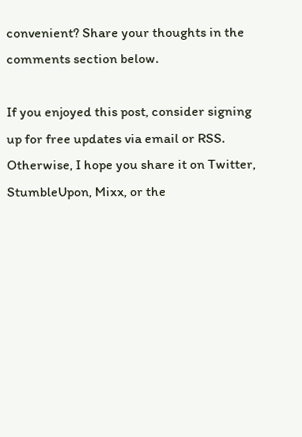convenient? Share your thoughts in the comments section below.

If you enjoyed this post, consider signing up for free updates via email or RSS. Otherwise, I hope you share it on Twitter, StumbleUpon, Mixx, or the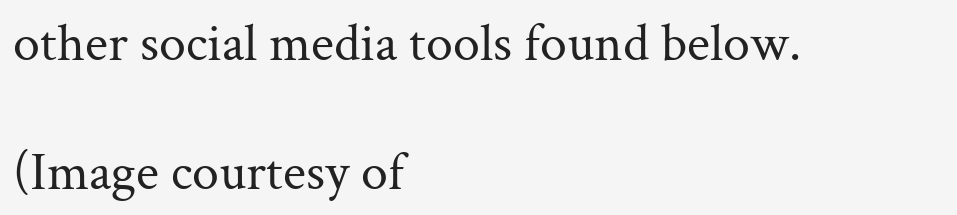other social media tools found below.

(Image courtesy of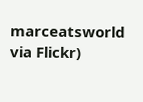marceatsworld via Flickr)